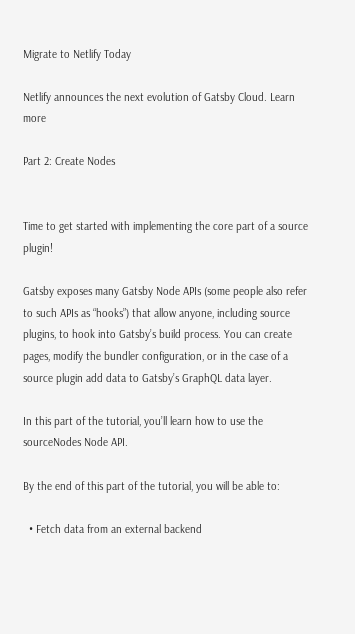Migrate to Netlify Today

Netlify announces the next evolution of Gatsby Cloud. Learn more

Part 2: Create Nodes


Time to get started with implementing the core part of a source plugin!

Gatsby exposes many Gatsby Node APIs (some people also refer to such APIs as “hooks”) that allow anyone, including source plugins, to hook into Gatsby’s build process. You can create pages, modify the bundler configuration, or in the case of a source plugin add data to Gatsby’s GraphQL data layer.

In this part of the tutorial, you’ll learn how to use the sourceNodes Node API.

By the end of this part of the tutorial, you will be able to:

  • Fetch data from an external backend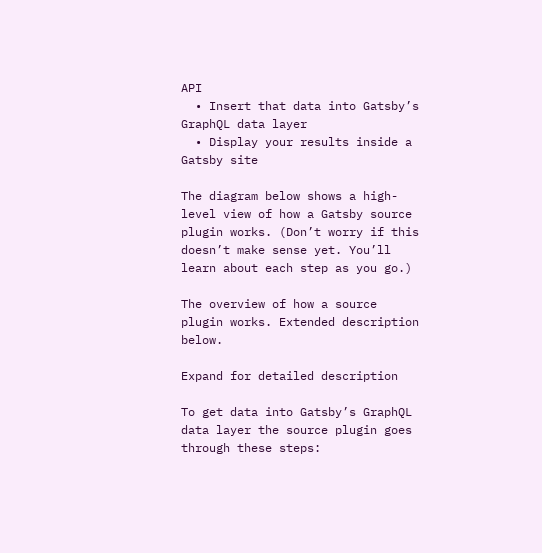API
  • Insert that data into Gatsby’s GraphQL data layer
  • Display your results inside a Gatsby site

The diagram below shows a high-level view of how a Gatsby source plugin works. (Don’t worry if this doesn’t make sense yet. You’ll learn about each step as you go.)

The overview of how a source plugin works. Extended description below.

Expand for detailed description

To get data into Gatsby’s GraphQL data layer the source plugin goes through these steps: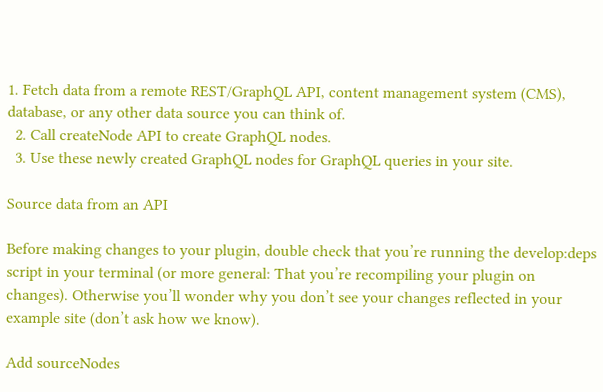1. Fetch data from a remote REST/GraphQL API, content management system (CMS), database, or any other data source you can think of.
  2. Call createNode API to create GraphQL nodes.
  3. Use these newly created GraphQL nodes for GraphQL queries in your site.

Source data from an API

Before making changes to your plugin, double check that you’re running the develop:deps script in your terminal (or more general: That you’re recompiling your plugin on changes). Otherwise you’ll wonder why you don’t see your changes reflected in your example site (don’t ask how we know).

Add sourceNodes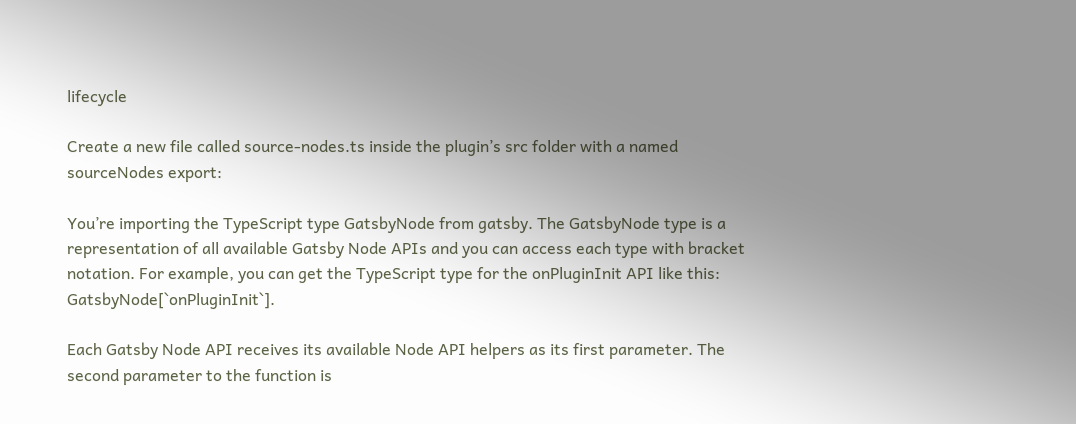lifecycle

Create a new file called source-nodes.ts inside the plugin’s src folder with a named sourceNodes export:

You’re importing the TypeScript type GatsbyNode from gatsby. The GatsbyNode type is a representation of all available Gatsby Node APIs and you can access each type with bracket notation. For example, you can get the TypeScript type for the onPluginInit API like this: GatsbyNode[`onPluginInit`].

Each Gatsby Node API receives its available Node API helpers as its first parameter. The second parameter to the function is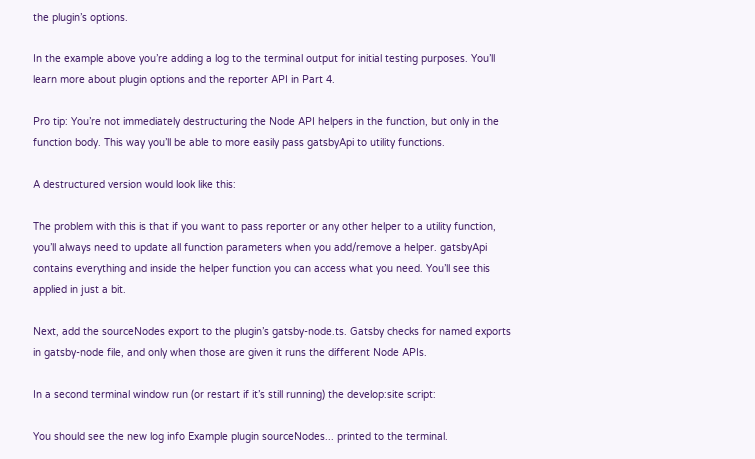the plugin’s options.

In the example above you’re adding a log to the terminal output for initial testing purposes. You’ll learn more about plugin options and the reporter API in Part 4.

Pro tip: You’re not immediately destructuring the Node API helpers in the function, but only in the function body. This way you’ll be able to more easily pass gatsbyApi to utility functions.

A destructured version would look like this:

The problem with this is that if you want to pass reporter or any other helper to a utility function, you’ll always need to update all function parameters when you add/remove a helper. gatsbyApi contains everything and inside the helper function you can access what you need. You’ll see this applied in just a bit.

Next, add the sourceNodes export to the plugin’s gatsby-node.ts. Gatsby checks for named exports in gatsby-node file, and only when those are given it runs the different Node APIs.

In a second terminal window run (or restart if it’s still running) the develop:site script:

You should see the new log info Example plugin sourceNodes... printed to the terminal.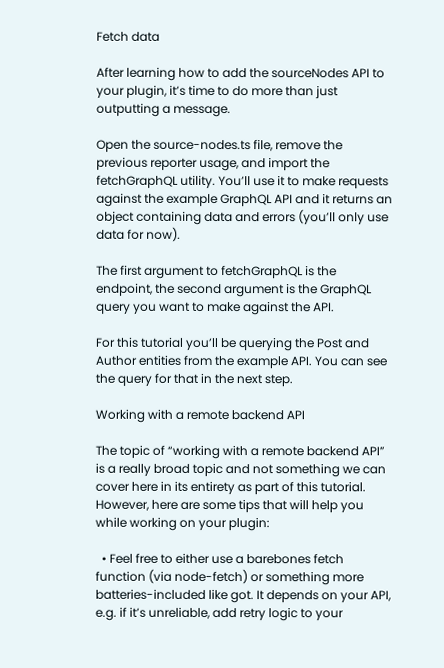Fetch data

After learning how to add the sourceNodes API to your plugin, it’s time to do more than just outputting a message.

Open the source-nodes.ts file, remove the previous reporter usage, and import the fetchGraphQL utility. You’ll use it to make requests against the example GraphQL API and it returns an object containing data and errors (you’ll only use data for now).

The first argument to fetchGraphQL is the endpoint, the second argument is the GraphQL query you want to make against the API.

For this tutorial you’ll be querying the Post and Author entities from the example API. You can see the query for that in the next step.

Working with a remote backend API

The topic of “working with a remote backend API” is a really broad topic and not something we can cover here in its entirety as part of this tutorial. However, here are some tips that will help you while working on your plugin:

  • Feel free to either use a barebones fetch function (via node-fetch) or something more batteries-included like got. It depends on your API, e.g. if it’s unreliable, add retry logic to your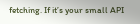fetching. If it’s your small API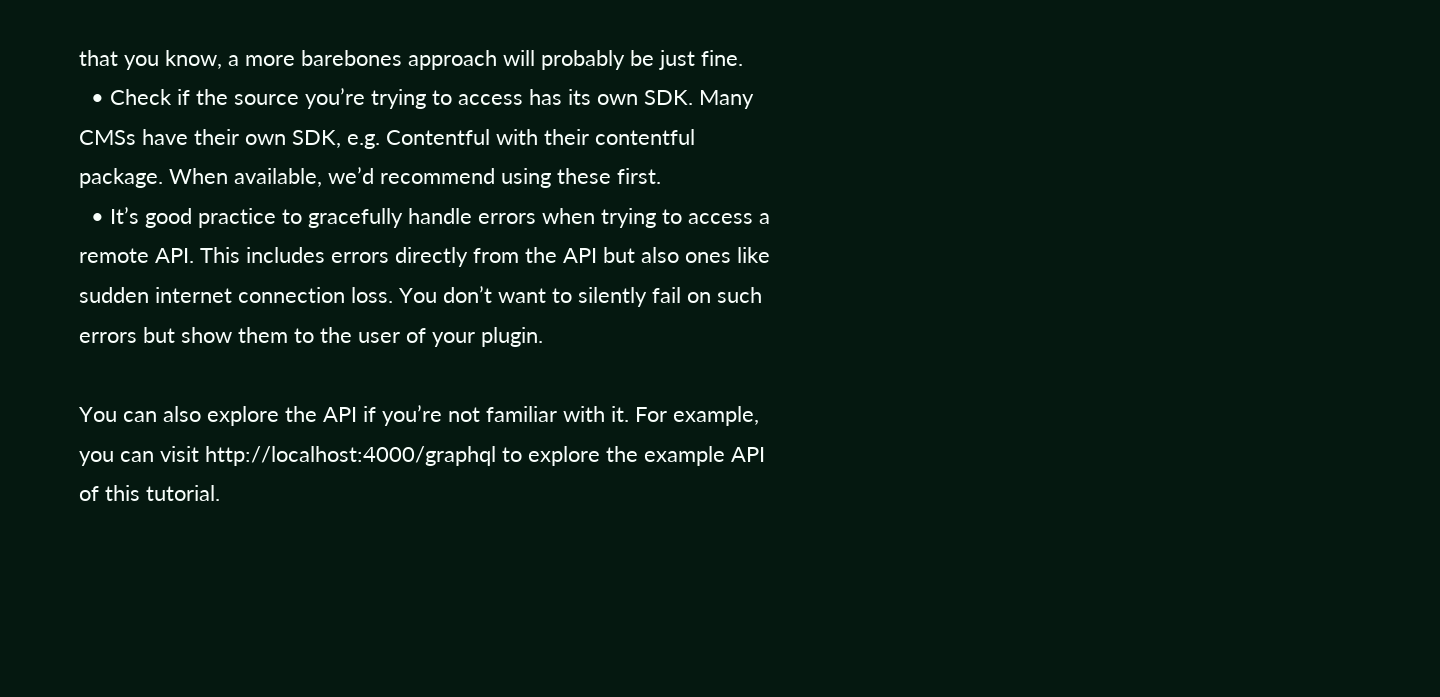that you know, a more barebones approach will probably be just fine.
  • Check if the source you’re trying to access has its own SDK. Many CMSs have their own SDK, e.g. Contentful with their contentful package. When available, we’d recommend using these first.
  • It’s good practice to gracefully handle errors when trying to access a remote API. This includes errors directly from the API but also ones like sudden internet connection loss. You don’t want to silently fail on such errors but show them to the user of your plugin.

You can also explore the API if you’re not familiar with it. For example, you can visit http://localhost:4000/graphql to explore the example API of this tutorial.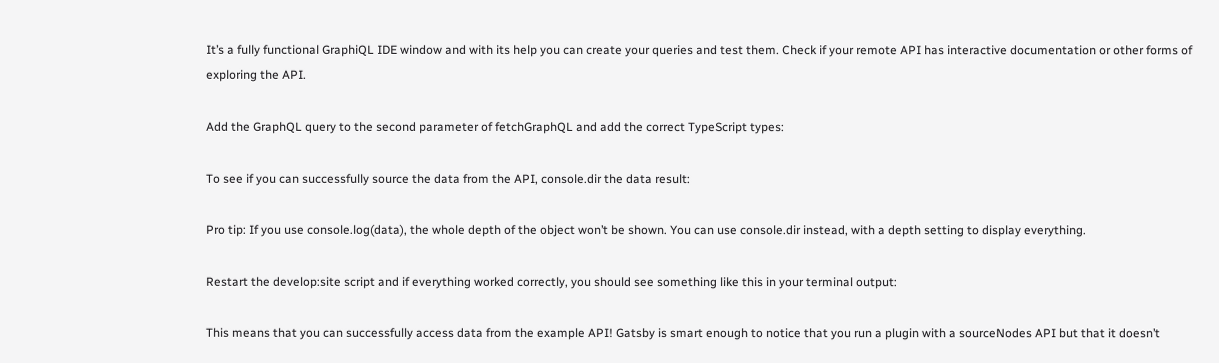It’s a fully functional GraphiQL IDE window and with its help you can create your queries and test them. Check if your remote API has interactive documentation or other forms of exploring the API.

Add the GraphQL query to the second parameter of fetchGraphQL and add the correct TypeScript types:

To see if you can successfully source the data from the API, console.dir the data result:

Pro tip: If you use console.log(data), the whole depth of the object won’t be shown. You can use console.dir instead, with a depth setting to display everything.

Restart the develop:site script and if everything worked correctly, you should see something like this in your terminal output:

This means that you can successfully access data from the example API! Gatsby is smart enough to notice that you run a plugin with a sourceNodes API but that it doesn’t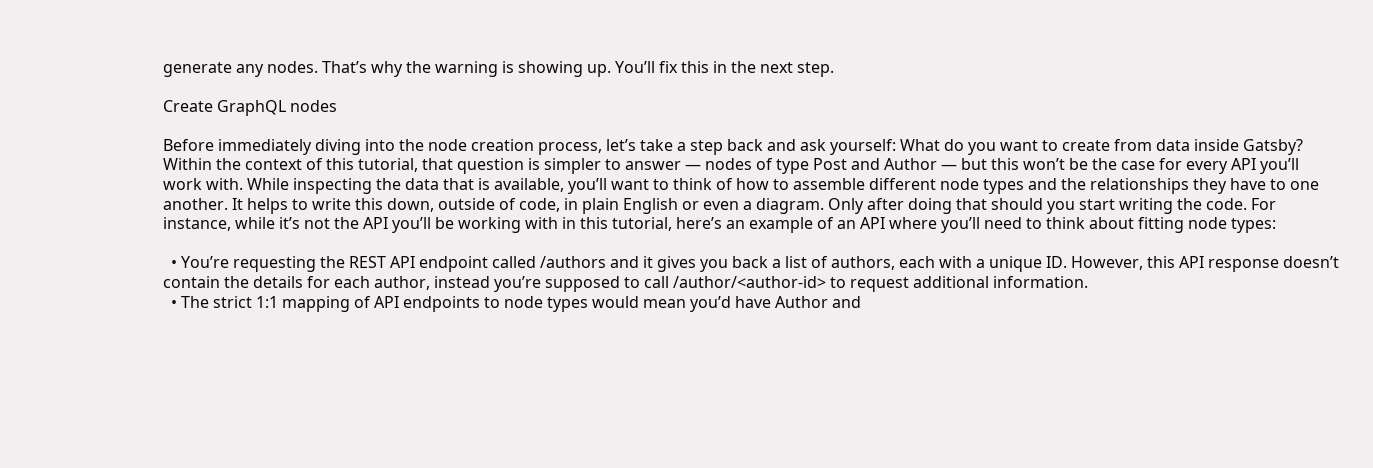generate any nodes. That’s why the warning is showing up. You’ll fix this in the next step.

Create GraphQL nodes

Before immediately diving into the node creation process, let’s take a step back and ask yourself: What do you want to create from data inside Gatsby? Within the context of this tutorial, that question is simpler to answer — nodes of type Post and Author — but this won’t be the case for every API you’ll work with. While inspecting the data that is available, you’ll want to think of how to assemble different node types and the relationships they have to one another. It helps to write this down, outside of code, in plain English or even a diagram. Only after doing that should you start writing the code. For instance, while it’s not the API you’ll be working with in this tutorial, here’s an example of an API where you’ll need to think about fitting node types:

  • You’re requesting the REST API endpoint called /authors and it gives you back a list of authors, each with a unique ID. However, this API response doesn’t contain the details for each author, instead you’re supposed to call /author/<author-id> to request additional information.
  • The strict 1:1 mapping of API endpoints to node types would mean you’d have Author and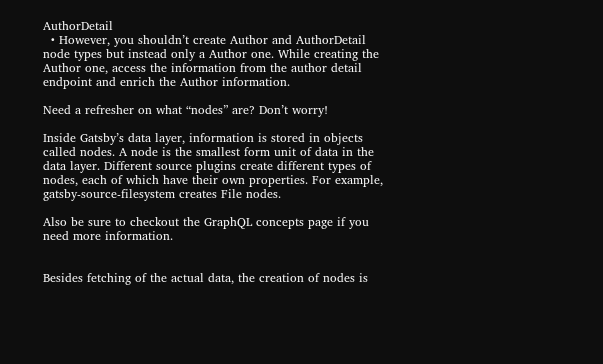AuthorDetail
  • However, you shouldn’t create Author and AuthorDetail node types but instead only a Author one. While creating the Author one, access the information from the author detail endpoint and enrich the Author information.

Need a refresher on what “nodes” are? Don’t worry!

Inside Gatsby’s data layer, information is stored in objects called nodes. A node is the smallest form unit of data in the data layer. Different source plugins create different types of nodes, each of which have their own properties. For example, gatsby-source-filesystem creates File nodes.

Also be sure to checkout the GraphQL concepts page if you need more information.


Besides fetching of the actual data, the creation of nodes is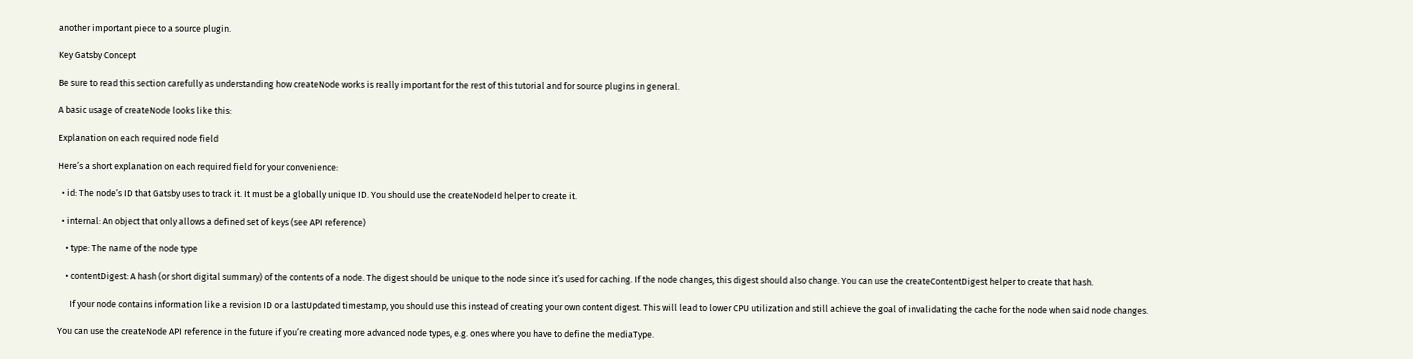another important piece to a source plugin.

Key Gatsby Concept

Be sure to read this section carefully as understanding how createNode works is really important for the rest of this tutorial and for source plugins in general.

A basic usage of createNode looks like this:

Explanation on each required node field

Here’s a short explanation on each required field for your convenience:

  • id: The node’s ID that Gatsby uses to track it. It must be a globally unique ID. You should use the createNodeId helper to create it.

  • internal: An object that only allows a defined set of keys (see API reference)

    • type: The name of the node type

    • contentDigest: A hash (or short digital summary) of the contents of a node. The digest should be unique to the node since it’s used for caching. If the node changes, this digest should also change. You can use the createContentDigest helper to create that hash.

      If your node contains information like a revision ID or a lastUpdated timestamp, you should use this instead of creating your own content digest. This will lead to lower CPU utilization and still achieve the goal of invalidating the cache for the node when said node changes.

You can use the createNode API reference in the future if you’re creating more advanced node types, e.g. ones where you have to define the mediaType.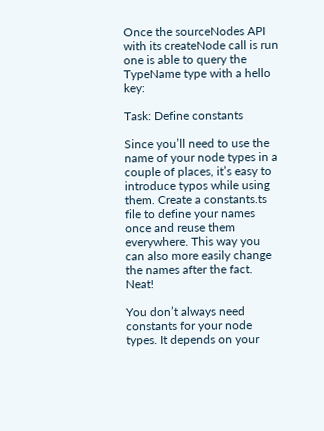Once the sourceNodes API with its createNode call is run one is able to query the TypeName type with a hello key:

Task: Define constants

Since you’ll need to use the name of your node types in a couple of places, it’s easy to introduce typos while using them. Create a constants.ts file to define your names once and reuse them everywhere. This way you can also more easily change the names after the fact. Neat!

You don’t always need constants for your node types. It depends on your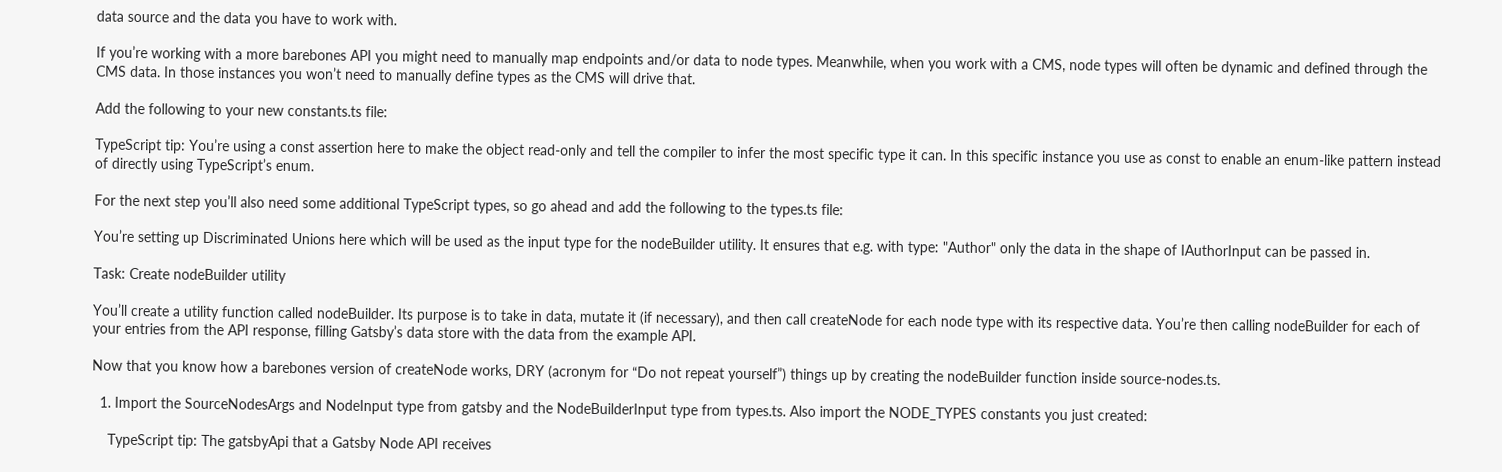data source and the data you have to work with.

If you’re working with a more barebones API you might need to manually map endpoints and/or data to node types. Meanwhile, when you work with a CMS, node types will often be dynamic and defined through the CMS data. In those instances you won’t need to manually define types as the CMS will drive that.

Add the following to your new constants.ts file:

TypeScript tip: You’re using a const assertion here to make the object read-only and tell the compiler to infer the most specific type it can. In this specific instance you use as const to enable an enum-like pattern instead of directly using TypeScript’s enum.

For the next step you’ll also need some additional TypeScript types, so go ahead and add the following to the types.ts file:

You’re setting up Discriminated Unions here which will be used as the input type for the nodeBuilder utility. It ensures that e.g. with type: "Author" only the data in the shape of IAuthorInput can be passed in.

Task: Create nodeBuilder utility

You’ll create a utility function called nodeBuilder. Its purpose is to take in data, mutate it (if necessary), and then call createNode for each node type with its respective data. You’re then calling nodeBuilder for each of your entries from the API response, filling Gatsby’s data store with the data from the example API.

Now that you know how a barebones version of createNode works, DRY (acronym for “Do not repeat yourself”) things up by creating the nodeBuilder function inside source-nodes.ts.

  1. Import the SourceNodesArgs and NodeInput type from gatsby and the NodeBuilderInput type from types.ts. Also import the NODE_TYPES constants you just created:

    TypeScript tip: The gatsbyApi that a Gatsby Node API receives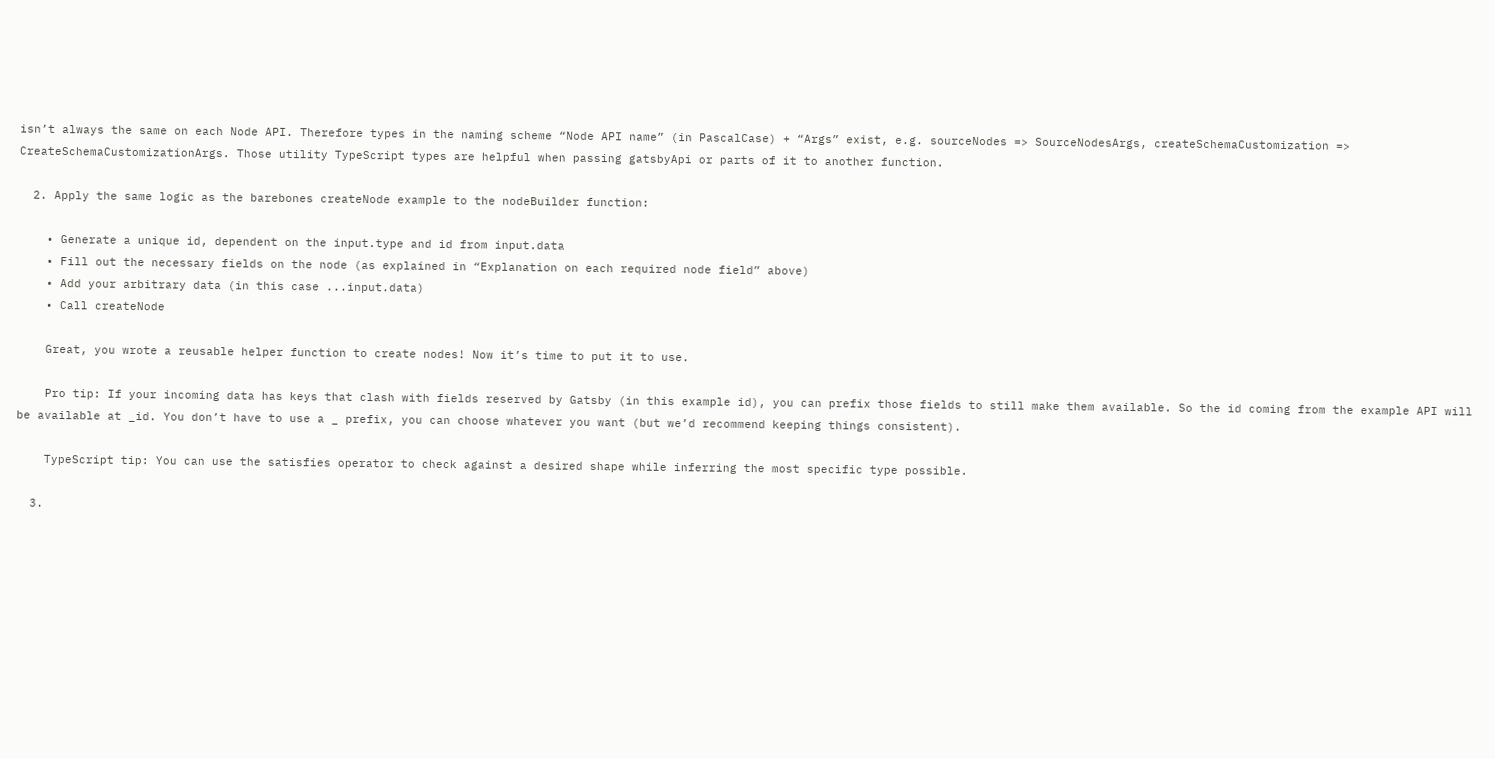isn’t always the same on each Node API. Therefore types in the naming scheme “Node API name” (in PascalCase) + “Args” exist, e.g. sourceNodes => SourceNodesArgs, createSchemaCustomization => CreateSchemaCustomizationArgs. Those utility TypeScript types are helpful when passing gatsbyApi or parts of it to another function.

  2. Apply the same logic as the barebones createNode example to the nodeBuilder function:

    • Generate a unique id, dependent on the input.type and id from input.data
    • Fill out the necessary fields on the node (as explained in “Explanation on each required node field” above)
    • Add your arbitrary data (in this case ...input.data)
    • Call createNode

    Great, you wrote a reusable helper function to create nodes! Now it’s time to put it to use.

    Pro tip: If your incoming data has keys that clash with fields reserved by Gatsby (in this example id), you can prefix those fields to still make them available. So the id coming from the example API will be available at _id. You don’t have to use a _ prefix, you can choose whatever you want (but we’d recommend keeping things consistent).

    TypeScript tip: You can use the satisfies operator to check against a desired shape while inferring the most specific type possible.

  3.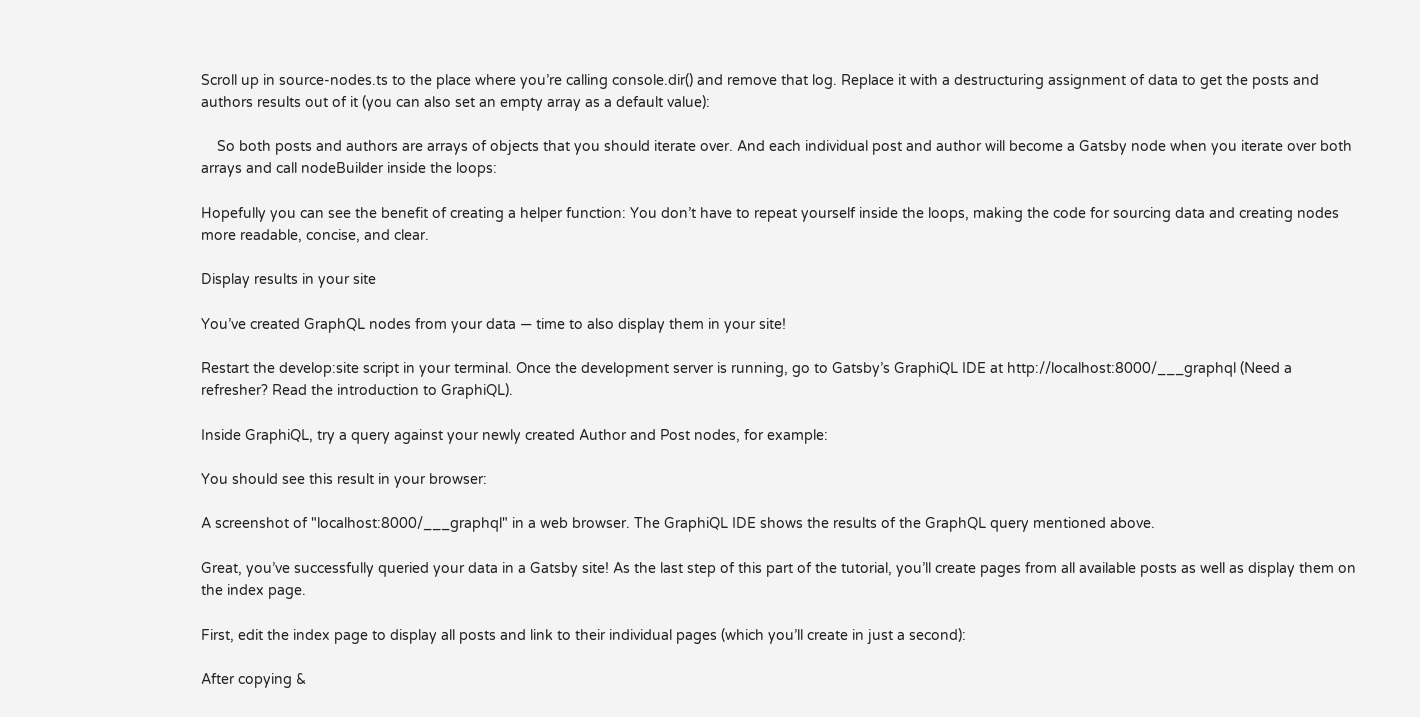Scroll up in source-nodes.ts to the place where you’re calling console.dir() and remove that log. Replace it with a destructuring assignment of data to get the posts and authors results out of it (you can also set an empty array as a default value):

    So both posts and authors are arrays of objects that you should iterate over. And each individual post and author will become a Gatsby node when you iterate over both arrays and call nodeBuilder inside the loops:

Hopefully you can see the benefit of creating a helper function: You don’t have to repeat yourself inside the loops, making the code for sourcing data and creating nodes more readable, concise, and clear.

Display results in your site

You’ve created GraphQL nodes from your data — time to also display them in your site!

Restart the develop:site script in your terminal. Once the development server is running, go to Gatsby’s GraphiQL IDE at http://localhost:8000/___graphql (Need a refresher? Read the introduction to GraphiQL).

Inside GraphiQL, try a query against your newly created Author and Post nodes, for example:

You should see this result in your browser:

A screenshot of "localhost:8000/___graphql" in a web browser. The GraphiQL IDE shows the results of the GraphQL query mentioned above.

Great, you’ve successfully queried your data in a Gatsby site! As the last step of this part of the tutorial, you’ll create pages from all available posts as well as display them on the index page.

First, edit the index page to display all posts and link to their individual pages (which you’ll create in just a second):

After copying &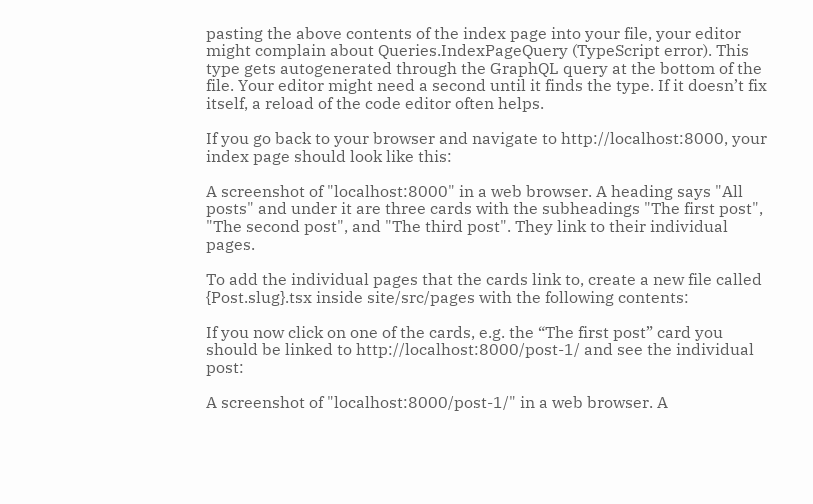pasting the above contents of the index page into your file, your editor might complain about Queries.IndexPageQuery (TypeScript error). This type gets autogenerated through the GraphQL query at the bottom of the file. Your editor might need a second until it finds the type. If it doesn’t fix itself, a reload of the code editor often helps.

If you go back to your browser and navigate to http://localhost:8000, your index page should look like this:

A screenshot of "localhost:8000" in a web browser. A heading says "All posts" and under it are three cards with the subheadings "The first post", "The second post", and "The third post". They link to their individual pages.

To add the individual pages that the cards link to, create a new file called {Post.slug}.tsx inside site/src/pages with the following contents:

If you now click on one of the cards, e.g. the “The first post” card you should be linked to http://localhost:8000/post-1/ and see the individual post:

A screenshot of "localhost:8000/post-1/" in a web browser. A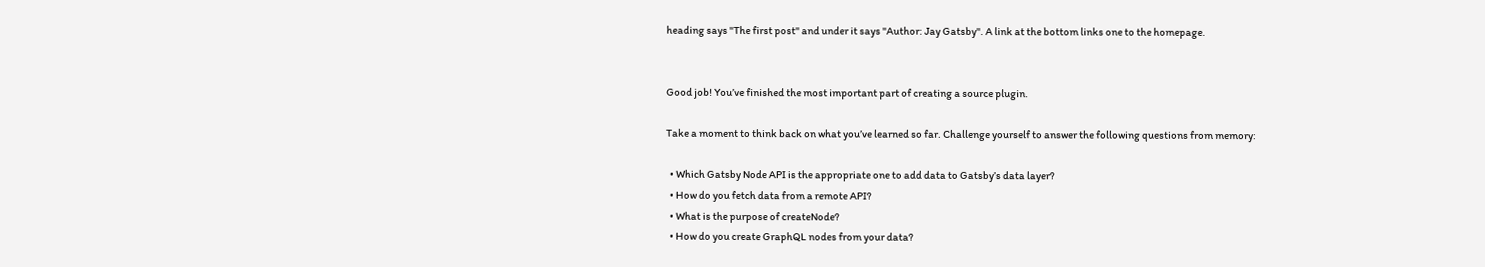heading says "The first post" and under it says "Author: Jay Gatsby". A link at the bottom links one to the homepage.


Good job! You’ve finished the most important part of creating a source plugin.

Take a moment to think back on what you’ve learned so far. Challenge yourself to answer the following questions from memory:

  • Which Gatsby Node API is the appropriate one to add data to Gatsby’s data layer?
  • How do you fetch data from a remote API?
  • What is the purpose of createNode?
  • How do you create GraphQL nodes from your data?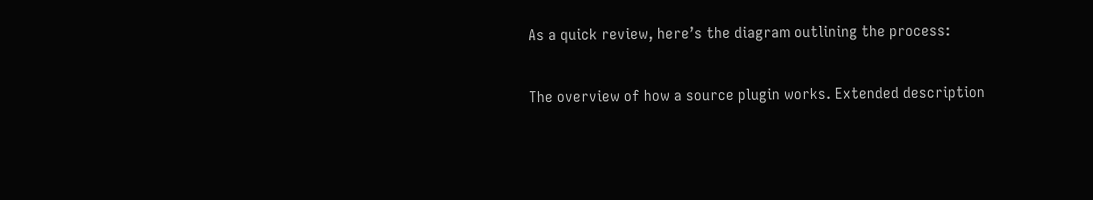As a quick review, here’s the diagram outlining the process:

The overview of how a source plugin works. Extended description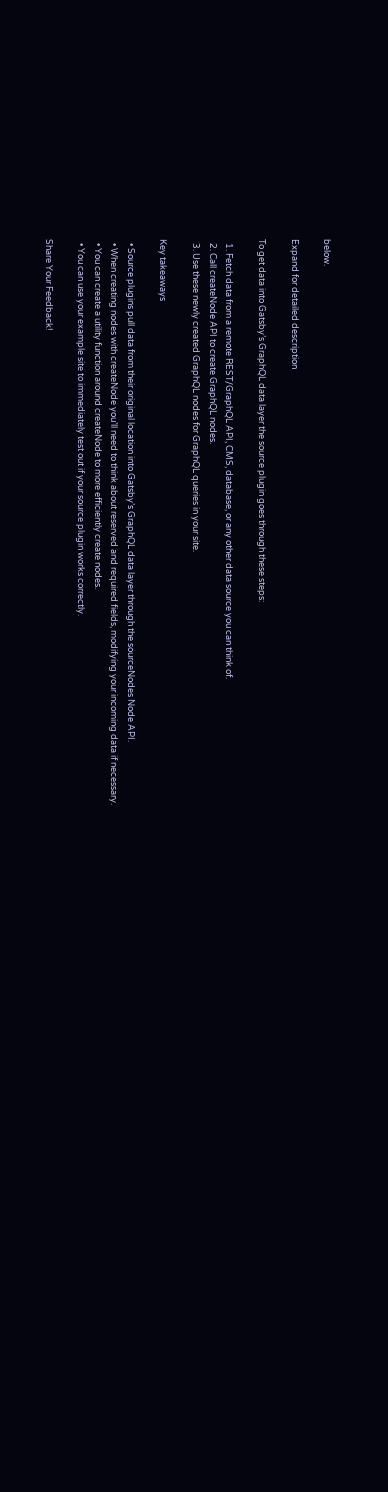below.

Expand for detailed description

To get data into Gatsby’s GraphQL data layer the source plugin goes through these steps:

  1. Fetch data from a remote REST/GraphQL API, CMS, database, or any other data source you can think of.
  2. Call createNode API to create GraphQL nodes.
  3. Use these newly created GraphQL nodes for GraphQL queries in your site.

Key takeaways

  • Source plugins pull data from their original location into Gatsby’s GraphQL data layer through the sourceNodes Node API.
  • When creating nodes with createNode you’ll need to think about reserved and required fields, modifying your incoming data if necessary.
  • You can create a utility function around createNode to more efficiently create nodes.
  • You can use your example site to immediately test out if your source plugin works correctly.

Share Your Feedback!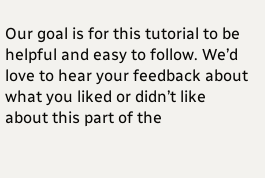Our goal is for this tutorial to be helpful and easy to follow. We’d love to hear your feedback about what you liked or didn’t like about this part of the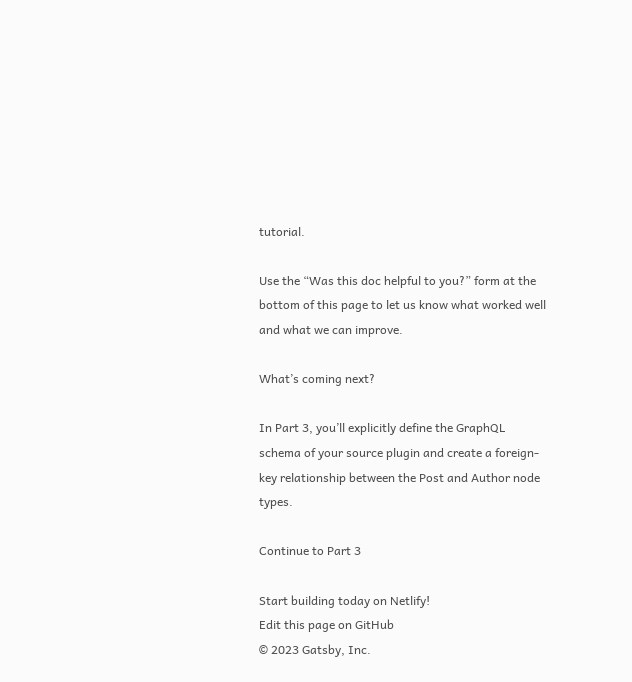tutorial.

Use the “Was this doc helpful to you?” form at the bottom of this page to let us know what worked well and what we can improve.

What’s coming next?

In Part 3, you’ll explicitly define the GraphQL schema of your source plugin and create a foreign-key relationship between the Post and Author node types.

Continue to Part 3

Start building today on Netlify!
Edit this page on GitHub
© 2023 Gatsby, Inc.